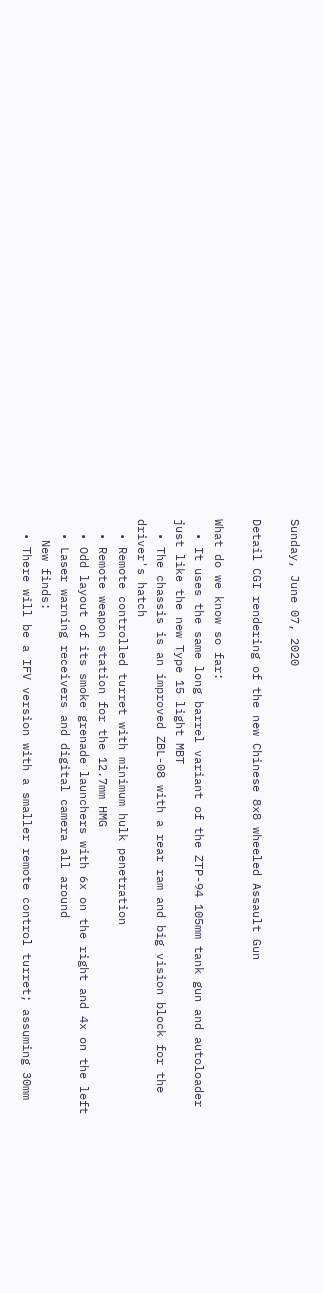Sunday, June 07, 2020

Detail CGI rendering of the new Chinese 8x8 wheeled Assault Gun

What do we know so far:
  • It uses the same long barrel variant of the ZTP-94 105mm tank gun and autoloader just like the new Type 15 light MBT
  • The chassis is an improved ZBL-08 with a rear ram and big vision block for the driver's hatch
  • Remote controlled turret with minimum hulk penetration
  • Remote weapon station for the 12.7mm HMG
  • Odd layout of its smoke grenade launchers with 6x on the right and 4x on the left
  • Laser warning receivers and digital camera all around
   New finds:
  • There will be a IFV version with a smaller remote control turret; assuming 30mm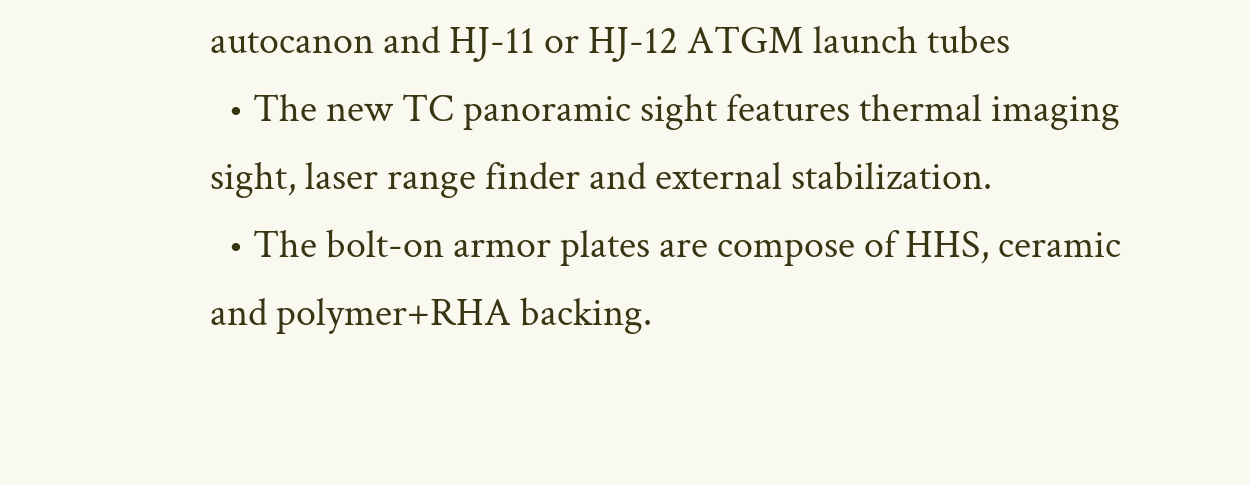autocanon and HJ-11 or HJ-12 ATGM launch tubes
  • The new TC panoramic sight features thermal imaging sight, laser range finder and external stabilization.
  • The bolt-on armor plates are compose of HHS, ceramic and polymer+RHA backing.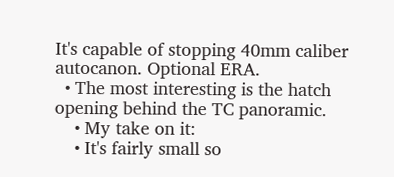It's capable of stopping 40mm caliber autocanon. Optional ERA.
  • The most interesting is the hatch opening behind the TC panoramic.
    • My take on it:
    • It's fairly small so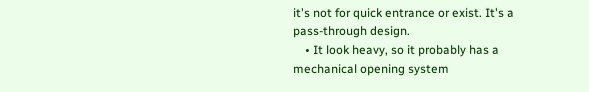it's not for quick entrance or exist. It's a pass-through design.
    • It look heavy, so it probably has a mechanical opening system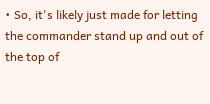• So, it's likely just made for letting the commander stand up and out of the top of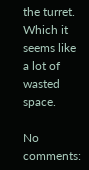the turret. Which it seems like a lot of wasted space.

No comments: